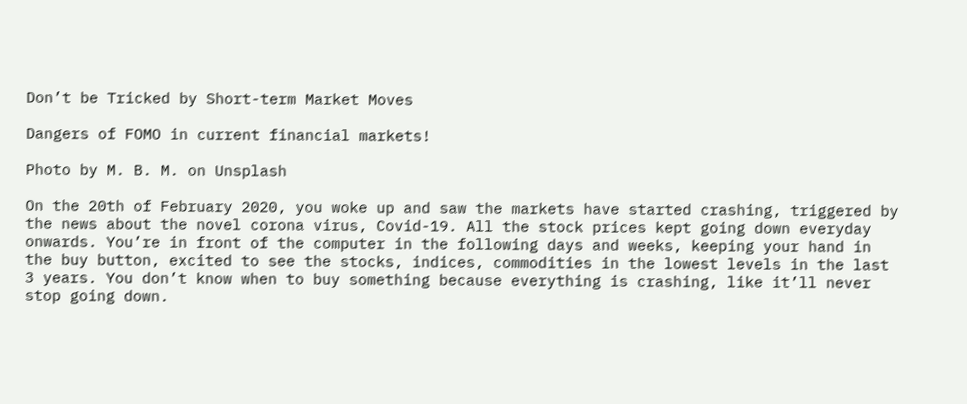Don’t be Tricked by Short-term Market Moves

Dangers of FOMO in current financial markets!

Photo by M. B. M. on Unsplash

On the 20th of February 2020, you woke up and saw the markets have started crashing, triggered by the news about the novel corona virus, Covid-19. All the stock prices kept going down everyday onwards. You’re in front of the computer in the following days and weeks, keeping your hand in the buy button, excited to see the stocks, indices, commodities in the lowest levels in the last 3 years. You don’t know when to buy something because everything is crashing, like it’ll never stop going down.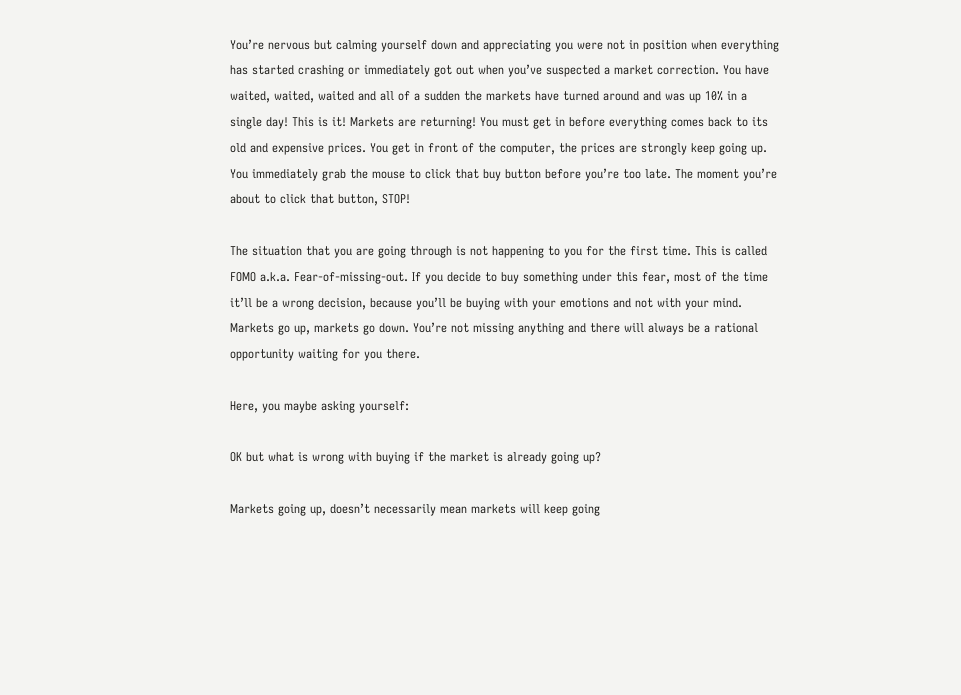You’re nervous but calming yourself down and appreciating you were not in position when everything has started crashing or immediately got out when you’ve suspected a market correction. You have waited, waited, waited and all of a sudden the markets have turned around and was up 10% in a single day! This is it! Markets are returning! You must get in before everything comes back to its old and expensive prices. You get in front of the computer, the prices are strongly keep going up. You immediately grab the mouse to click that buy button before you’re too late. The moment you’re about to click that button, STOP!

The situation that you are going through is not happening to you for the first time. This is called FOMO a.k.a. Fear-of-missing-out. If you decide to buy something under this fear, most of the time it’ll be a wrong decision, because you’ll be buying with your emotions and not with your mind. Markets go up, markets go down. You’re not missing anything and there will always be a rational opportunity waiting for you there.

Here, you maybe asking yourself:

OK but what is wrong with buying if the market is already going up?

Markets going up, doesn’t necessarily mean markets will keep going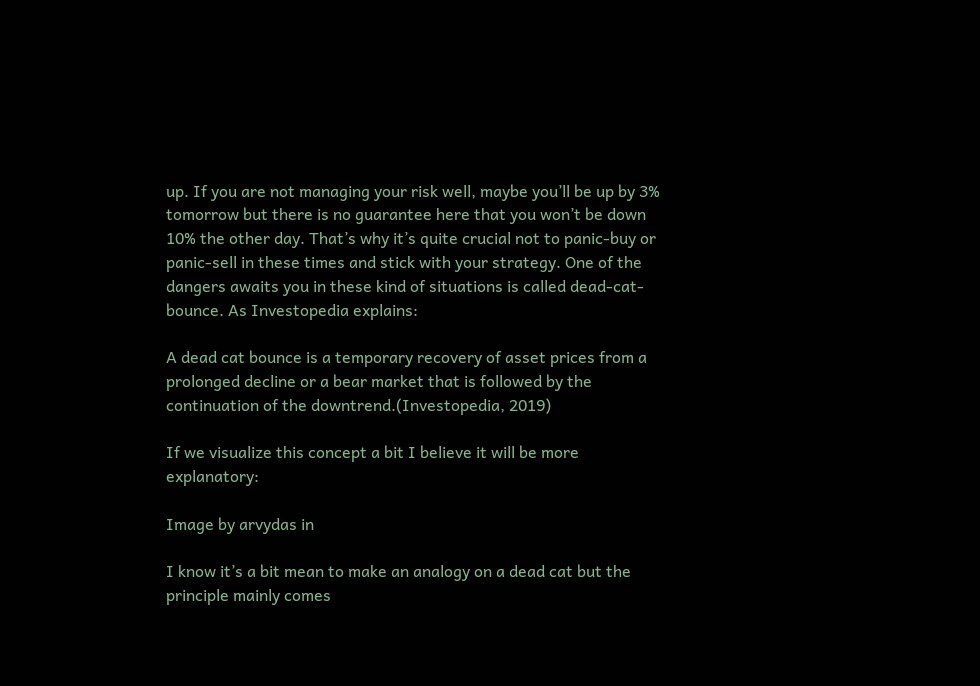up. If you are not managing your risk well, maybe you’ll be up by 3% tomorrow but there is no guarantee here that you won’t be down 10% the other day. That’s why it’s quite crucial not to panic-buy or panic-sell in these times and stick with your strategy. One of the dangers awaits you in these kind of situations is called dead-cat-bounce. As Investopedia explains:

A dead cat bounce is a temporary recovery of asset prices from a prolonged decline or a bear market that is followed by the continuation of the downtrend.(Investopedia, 2019)

If we visualize this concept a bit I believe it will be more explanatory:

Image by arvydas in

I know it’s a bit mean to make an analogy on a dead cat but the principle mainly comes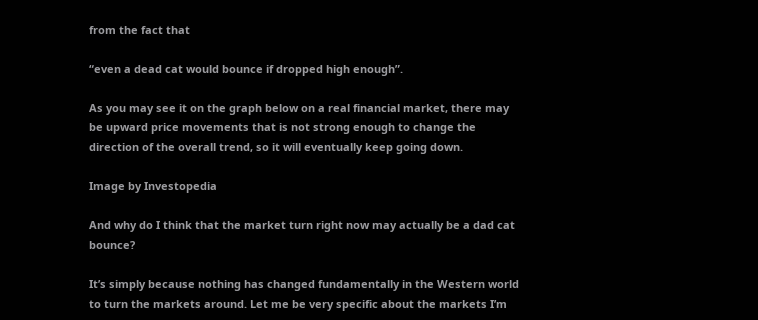from the fact that

“even a dead cat would bounce if dropped high enough”.

As you may see it on the graph below on a real financial market, there may be upward price movements that is not strong enough to change the direction of the overall trend, so it will eventually keep going down.

Image by Investopedia

And why do I think that the market turn right now may actually be a dad cat bounce?

It’s simply because nothing has changed fundamentally in the Western world to turn the markets around. Let me be very specific about the markets I’m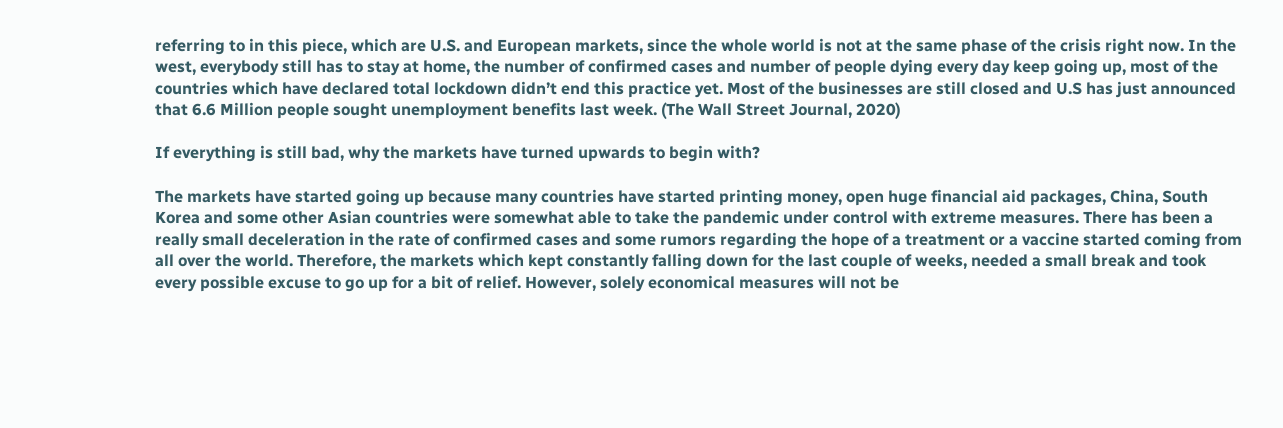referring to in this piece, which are U.S. and European markets, since the whole world is not at the same phase of the crisis right now. In the west, everybody still has to stay at home, the number of confirmed cases and number of people dying every day keep going up, most of the countries which have declared total lockdown didn’t end this practice yet. Most of the businesses are still closed and U.S has just announced that 6.6 Million people sought unemployment benefits last week. (The Wall Street Journal, 2020)

If everything is still bad, why the markets have turned upwards to begin with?

The markets have started going up because many countries have started printing money, open huge financial aid packages, China, South Korea and some other Asian countries were somewhat able to take the pandemic under control with extreme measures. There has been a really small deceleration in the rate of confirmed cases and some rumors regarding the hope of a treatment or a vaccine started coming from all over the world. Therefore, the markets which kept constantly falling down for the last couple of weeks, needed a small break and took every possible excuse to go up for a bit of relief. However, solely economical measures will not be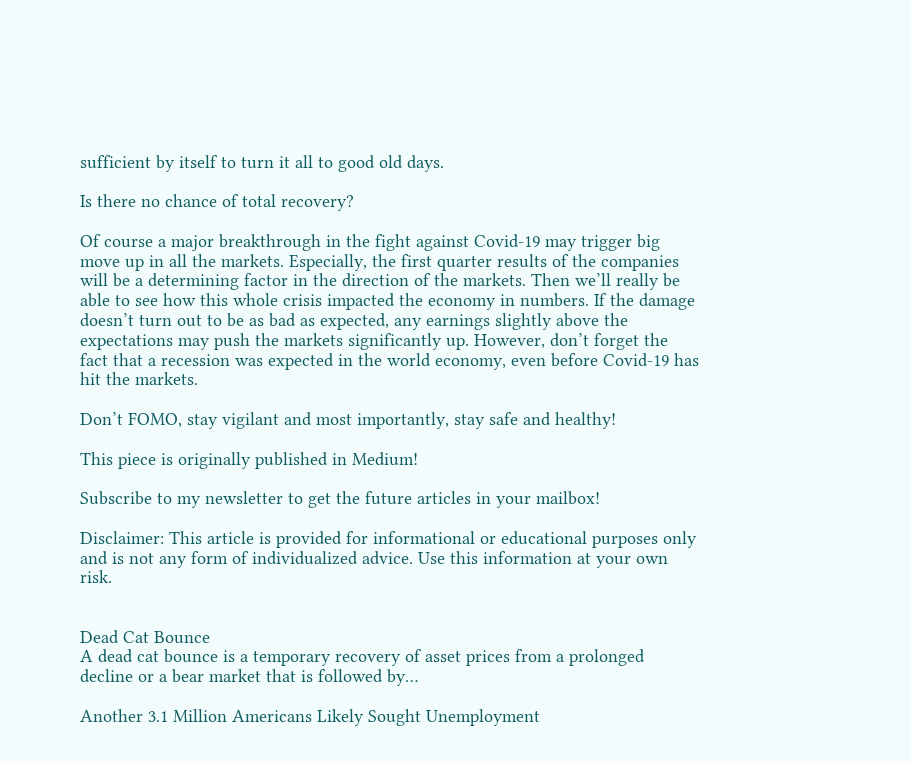sufficient by itself to turn it all to good old days.

Is there no chance of total recovery?

Of course a major breakthrough in the fight against Covid-19 may trigger big move up in all the markets. Especially, the first quarter results of the companies will be a determining factor in the direction of the markets. Then we’ll really be able to see how this whole crisis impacted the economy in numbers. If the damage doesn’t turn out to be as bad as expected, any earnings slightly above the expectations may push the markets significantly up. However, don’t forget the fact that a recession was expected in the world economy, even before Covid-19 has hit the markets.

Don’t FOMO, stay vigilant and most importantly, stay safe and healthy!

This piece is originally published in Medium!

Subscribe to my newsletter to get the future articles in your mailbox!

Disclaimer: This article is provided for informational or educational purposes only and is not any form of individualized advice. Use this information at your own risk.


Dead Cat Bounce
A dead cat bounce is a temporary recovery of asset prices from a prolonged decline or a bear market that is followed by…

Another 3.1 Million Americans Likely Sought Unemployment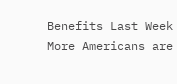Benefits Last Week
More Americans are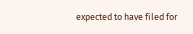expected to have filed for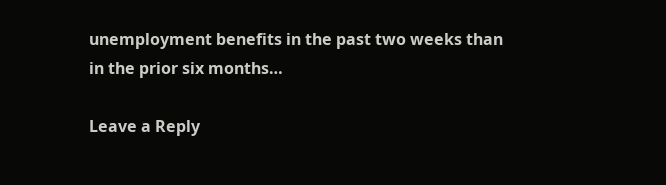unemployment benefits in the past two weeks than in the prior six months…

Leave a Reply